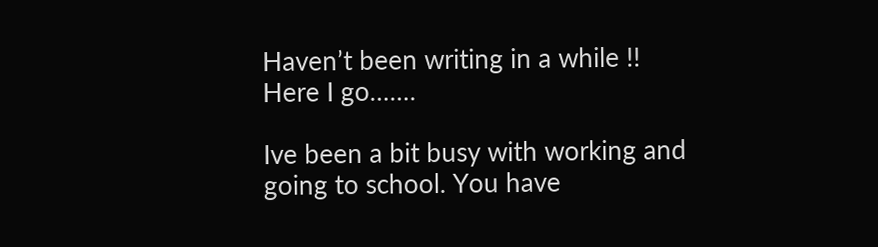Haven’t been writing in a while !! Here I go…….

Ive been a bit busy with working and going to school. You have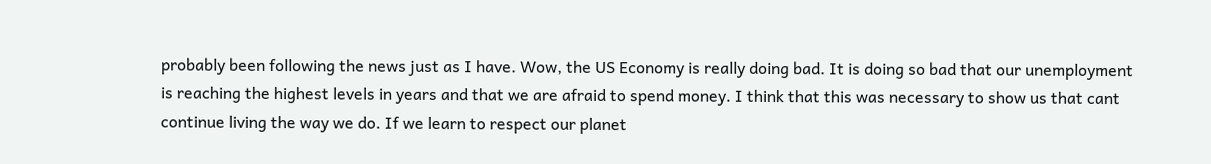probably been following the news just as I have. Wow, the US Economy is really doing bad. It is doing so bad that our unemployment is reaching the highest levels in years and that we are afraid to spend money. I think that this was necessary to show us that cant continue living the way we do. If we learn to respect our planet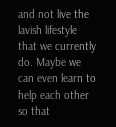and not live the lavish lifestyle that we currently do. Maybe we can even learn to help each other so that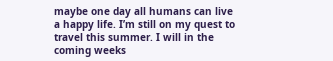maybe one day all humans can live a happy life. I’m still on my quest to travel this summer. I will in the coming weeks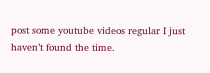post some youtube videos regular I just haven’t found the time.